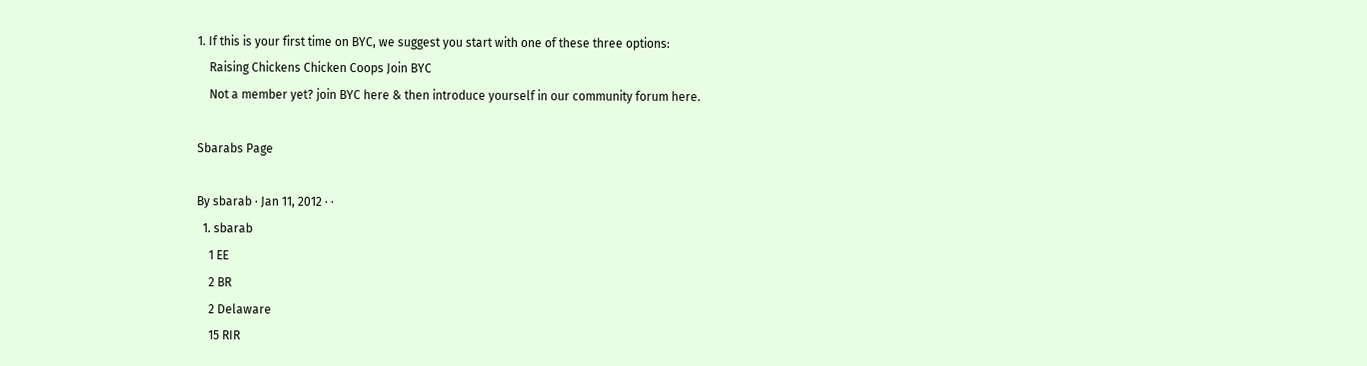1. If this is your first time on BYC, we suggest you start with one of these three options:
    Raising Chickens Chicken Coops Join BYC
    Not a member yet? join BYC here & then introduce yourself in our community forum here.

Sbarabs Page

By sbarab · Jan 11, 2012 · ·
  1. sbarab
    1 EE
    2 BR
    2 Delaware
    15 RIR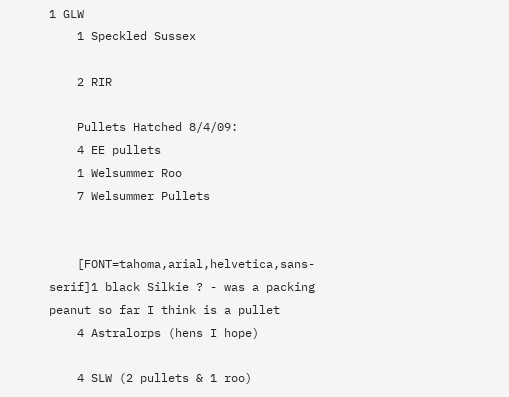1 GLW
    1 Speckled Sussex

    2 RIR

    Pullets Hatched 8/4/09:
    4 EE pullets
    1 Welsummer Roo
    7 Welsummer Pullets


    [FONT=tahoma,arial,helvetica,sans-serif]1 black Silkie ? - was a packing peanut so far I think is a pullet
    4 Astralorps (hens I hope)

    4 SLW (2 pullets & 1 roo)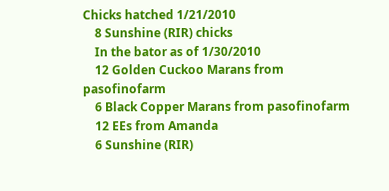Chicks hatched 1/21/2010
    8 Sunshine (RIR) chicks
    In the bator as of 1/30/2010
    12 Golden Cuckoo Marans from pasofinofarm
    6 Black Copper Marans from pasofinofarm
    12 EEs from Amanda
    6 Sunshine (RIR)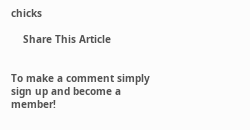chicks

    Share This Article


To make a comment simply sign up and become a member!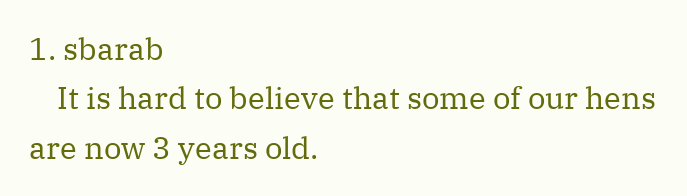1. sbarab
    It is hard to believe that some of our hens are now 3 years old.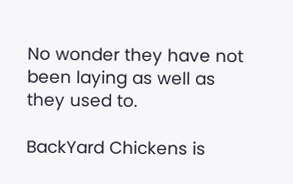No wonder they have not been laying as well as they used to.

BackYard Chickens is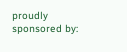proudly sponsored by: